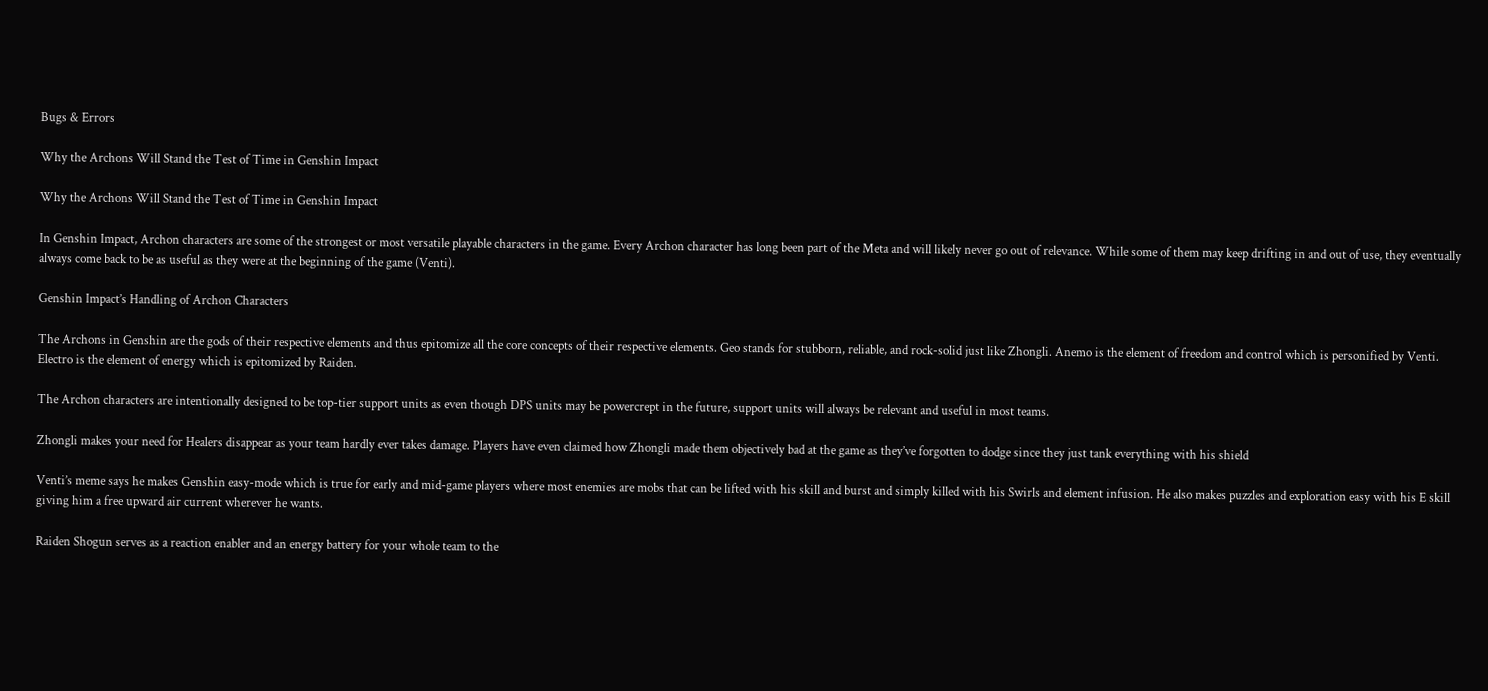Bugs & Errors

Why the Archons Will Stand the Test of Time in Genshin Impact

Why the Archons Will Stand the Test of Time in Genshin Impact

In Genshin Impact, Archon characters are some of the strongest or most versatile playable characters in the game. Every Archon character has long been part of the Meta and will likely never go out of relevance. While some of them may keep drifting in and out of use, they eventually always come back to be as useful as they were at the beginning of the game (Venti).

Genshin Impact’s Handling of Archon Characters

The Archons in Genshin are the gods of their respective elements and thus epitomize all the core concepts of their respective elements. Geo stands for stubborn, reliable, and rock-solid just like Zhongli. Anemo is the element of freedom and control which is personified by Venti. Electro is the element of energy which is epitomized by Raiden.

The Archon characters are intentionally designed to be top-tier support units as even though DPS units may be powercrept in the future, support units will always be relevant and useful in most teams.

Zhongli makes your need for Healers disappear as your team hardly ever takes damage. Players have even claimed how Zhongli made them objectively bad at the game as they’ve forgotten to dodge since they just tank everything with his shield

Venti’s meme says he makes Genshin easy-mode which is true for early and mid-game players where most enemies are mobs that can be lifted with his skill and burst and simply killed with his Swirls and element infusion. He also makes puzzles and exploration easy with his E skill giving him a free upward air current wherever he wants.

Raiden Shogun serves as a reaction enabler and an energy battery for your whole team to the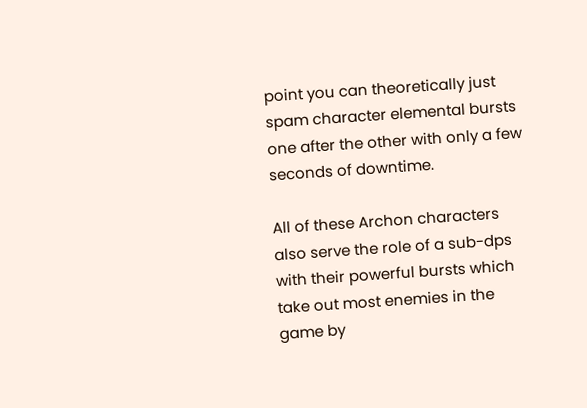point you can theoretically just spam character elemental bursts one after the other with only a few seconds of downtime.

All of these Archon characters also serve the role of a sub-dps with their powerful bursts which take out most enemies in the game by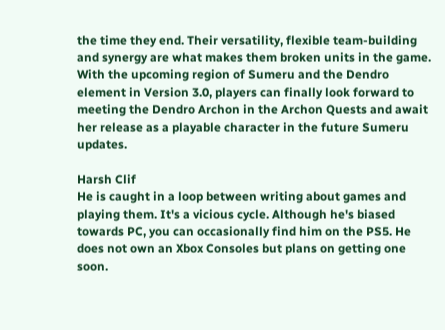the time they end. Their versatility, flexible team-building and synergy are what makes them broken units in the game. With the upcoming region of Sumeru and the Dendro element in Version 3.0, players can finally look forward to meeting the Dendro Archon in the Archon Quests and await her release as a playable character in the future Sumeru updates.

Harsh Clif
He is caught in a loop between writing about games and playing them. It's a vicious cycle. Although he's biased towards PC, you can occasionally find him on the PS5. He does not own an Xbox Consoles but plans on getting one soon.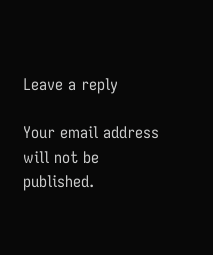Leave a reply

Your email address will not be published.